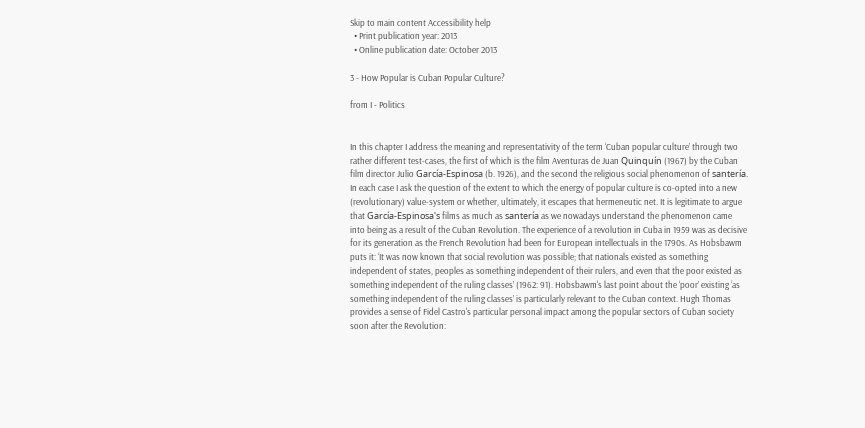Skip to main content Accessibility help
  • Print publication year: 2013
  • Online publication date: October 2013

3 - How Popular is Cuban Popular Culture?

from I - Politics


In this chapter I address the meaning and representativity of the term ‘Cuban popular culture’ through two rather different test-cases, the first of which is the film Aventuras de Juan Quinquín (1967) by the Cuban film director Julio García-Espinosa (b. 1926), and the second the religious social phenomenon of santería. In each case I ask the question of the extent to which the energy of popular culture is co-opted into a new (revolutionary) value-system or whether, ultimately, it escapes that hermeneutic net. It is legitimate to argue that García-Espinosa's films as much as santería as we nowadays understand the phenomenon came into being as a result of the Cuban Revolution. The experience of a revolution in Cuba in 1959 was as decisive for its generation as the French Revolution had been for European intellectuals in the 1790s. As Hobsbawm puts it: ‘It was now known that social revolution was possible; that nationals existed as something independent of states, peoples as something independent of their rulers, and even that the poor existed as something independent of the ruling classes’ (1962: 91). Hobsbawm's last point about the ‘poor’ existing ‘as something independent of the ruling classes’ is particularly relevant to the Cuban context. Hugh Thomas provides a sense of Fidel Castro's particular personal impact among the popular sectors of Cuban society soon after the Revolution: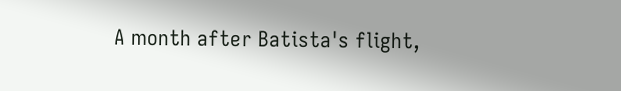A month after Batista's flight,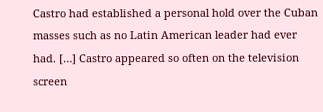Castro had established a personal hold over the Cuban masses such as no Latin American leader had ever had. […] Castro appeared so often on the television screen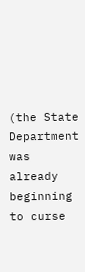(the State Department was already beginning to curse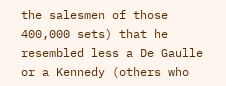the salesmen of those 400,000 sets) that he resembled less a De Gaulle or a Kennedy (others who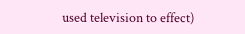used television to effect)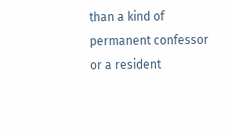than a kind of permanent confessor or a resident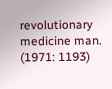revolutionary medicine man. (1971: 1193)